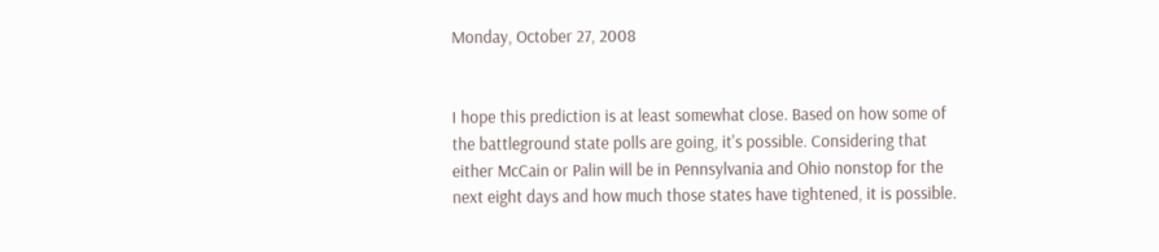Monday, October 27, 2008


I hope this prediction is at least somewhat close. Based on how some of the battleground state polls are going, it's possible. Considering that either McCain or Palin will be in Pennsylvania and Ohio nonstop for the next eight days and how much those states have tightened, it is possible.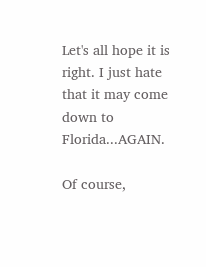Let's all hope it is right. I just hate that it may come down to Florida...AGAIN.

Of course,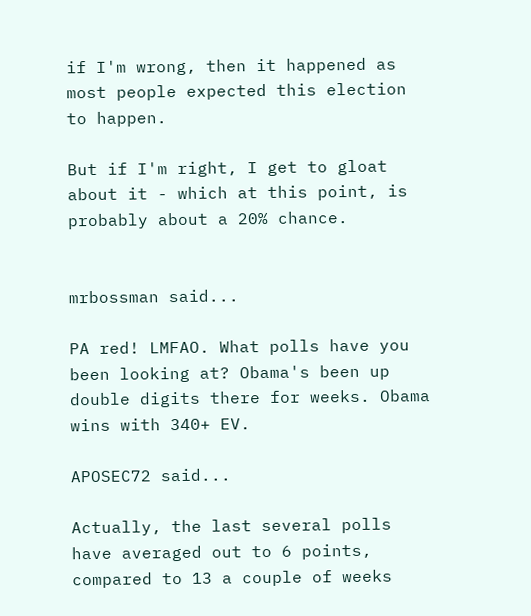if I'm wrong, then it happened as most people expected this election to happen.

But if I'm right, I get to gloat about it - which at this point, is probably about a 20% chance.


mrbossman said...

PA red! LMFAO. What polls have you been looking at? Obama's been up double digits there for weeks. Obama wins with 340+ EV.

APOSEC72 said...

Actually, the last several polls have averaged out to 6 points, compared to 13 a couple of weeks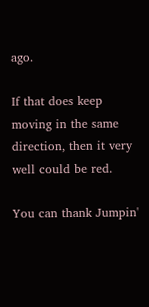ago.

If that does keep moving in the same direction, then it very well could be red.

You can thank Jumpin'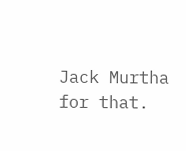Jack Murtha for that.